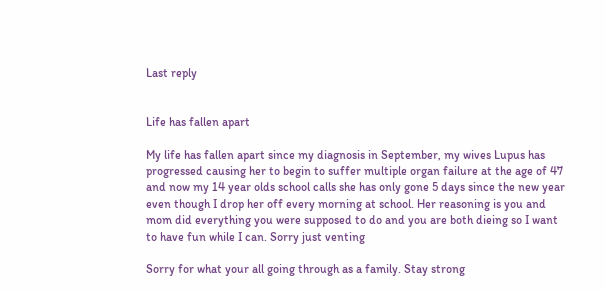Last reply


Life has fallen apart

My life has fallen apart since my diagnosis in September, my wives Lupus has progressed causing her to begin to suffer multiple organ failure at the age of 47 and now my 14 year olds school calls she has only gone 5 days since the new year even though I drop her off every morning at school. Her reasoning is you and mom did everything you were supposed to do and you are both dieing so I want to have fun while I can. Sorry just venting

Sorry for what your all going through as a family. Stay strong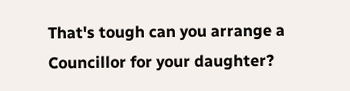That's tough can you arrange a Councillor for your daughter?